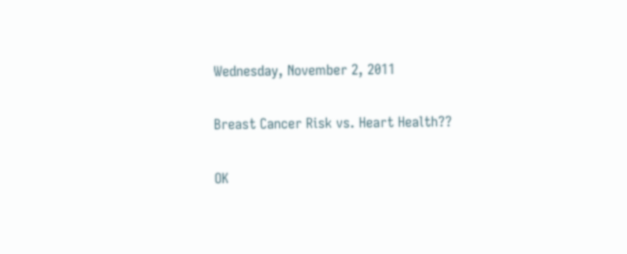Wednesday, November 2, 2011

Breast Cancer Risk vs. Heart Health??

OK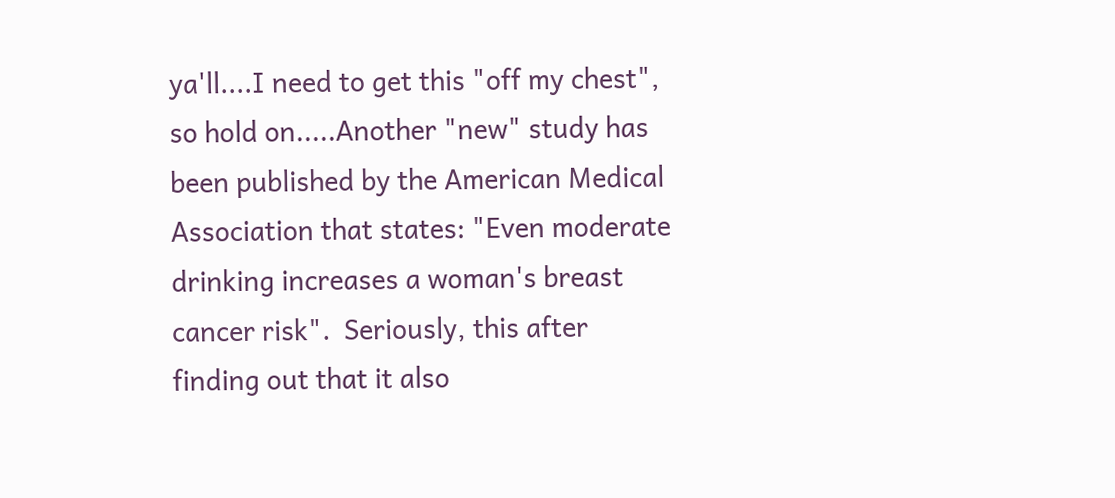ya'll....I need to get this "off my chest", so hold on.....Another "new" study has been published by the American Medical Association that states: "Even moderate drinking increases a woman's breast cancer risk".  Seriously, this after finding out that it also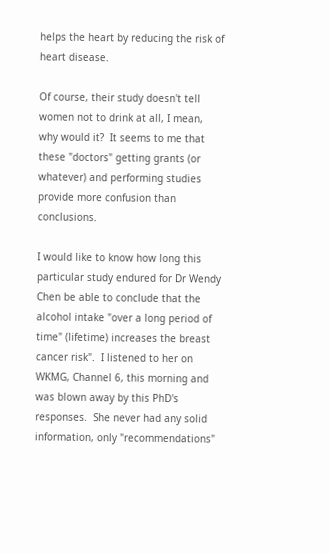helps the heart by reducing the risk of heart disease.

Of course, their study doesn't tell women not to drink at all, I mean, why would it?  It seems to me that these "doctors" getting grants (or whatever) and performing studies provide more confusion than conclusions.

I would like to know how long this particular study endured for Dr Wendy Chen be able to conclude that the alcohol intake "over a long period of time" (lifetime) increases the breast cancer risk".  I listened to her on WKMG, Channel 6, this morning and was blown away by this PhD's responses.  She never had any solid information, only "recommendations"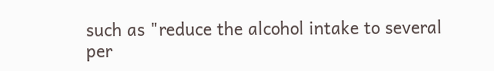such as "reduce the alcohol intake to several per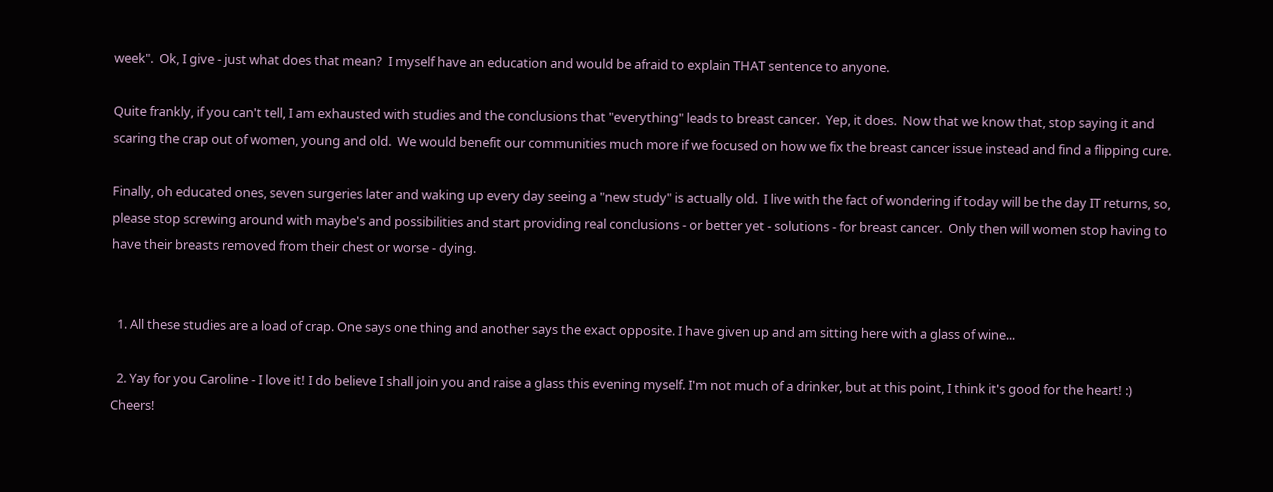week".  Ok, I give - just what does that mean?  I myself have an education and would be afraid to explain THAT sentence to anyone.

Quite frankly, if you can't tell, I am exhausted with studies and the conclusions that "everything" leads to breast cancer.  Yep, it does.  Now that we know that, stop saying it and scaring the crap out of women, young and old.  We would benefit our communities much more if we focused on how we fix the breast cancer issue instead and find a flipping cure.

Finally, oh educated ones, seven surgeries later and waking up every day seeing a "new study" is actually old.  I live with the fact of wondering if today will be the day IT returns, so, please stop screwing around with maybe's and possibilities and start providing real conclusions - or better yet - solutions - for breast cancer.  Only then will women stop having to have their breasts removed from their chest or worse - dying.


  1. All these studies are a load of crap. One says one thing and another says the exact opposite. I have given up and am sitting here with a glass of wine...

  2. Yay for you Caroline - I love it! I do believe I shall join you and raise a glass this evening myself. I'm not much of a drinker, but at this point, I think it's good for the heart! :) Cheers!